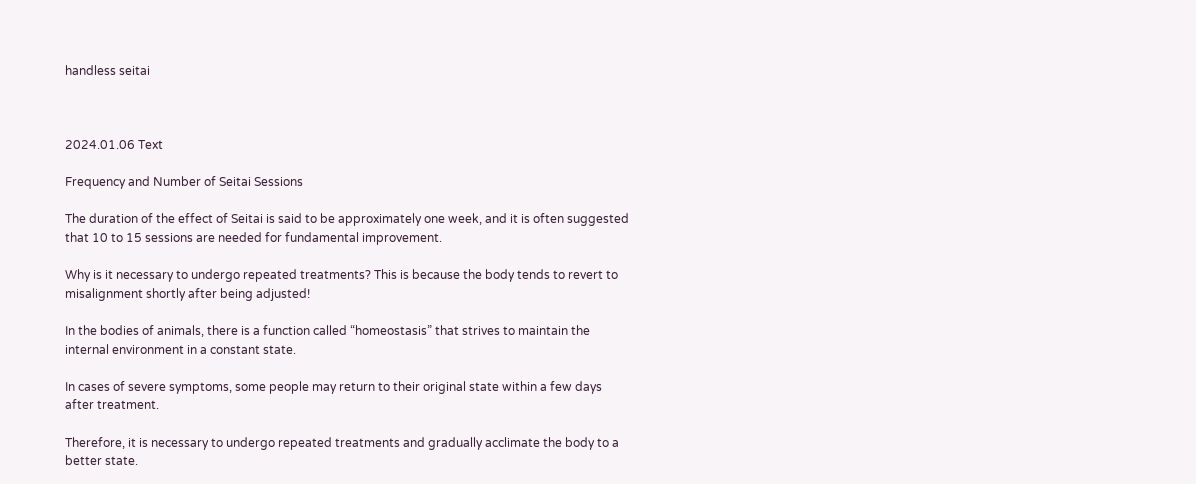handless seitai



2024.01.06 Text

Frequency and Number of Seitai Sessions

The duration of the effect of Seitai is said to be approximately one week, and it is often suggested that 10 to 15 sessions are needed for fundamental improvement.

Why is it necessary to undergo repeated treatments? This is because the body tends to revert to misalignment shortly after being adjusted!

In the bodies of animals, there is a function called “homeostasis” that strives to maintain the internal environment in a constant state.

In cases of severe symptoms, some people may return to their original state within a few days after treatment.

Therefore, it is necessary to undergo repeated treatments and gradually acclimate the body to a better state.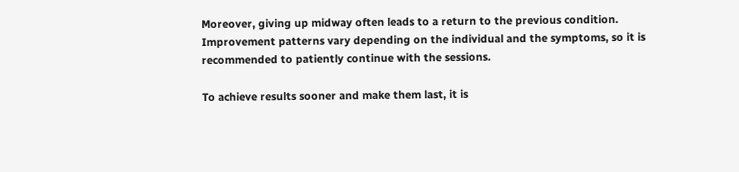Moreover, giving up midway often leads to a return to the previous condition. Improvement patterns vary depending on the individual and the symptoms, so it is recommended to patiently continue with the sessions.

To achieve results sooner and make them last, it is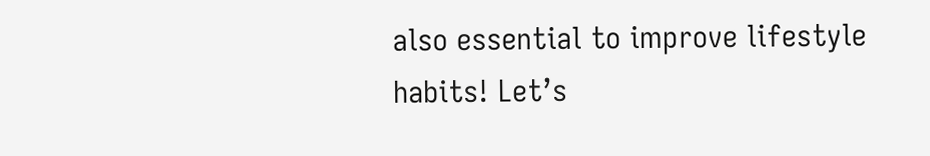also essential to improve lifestyle habits! Let’s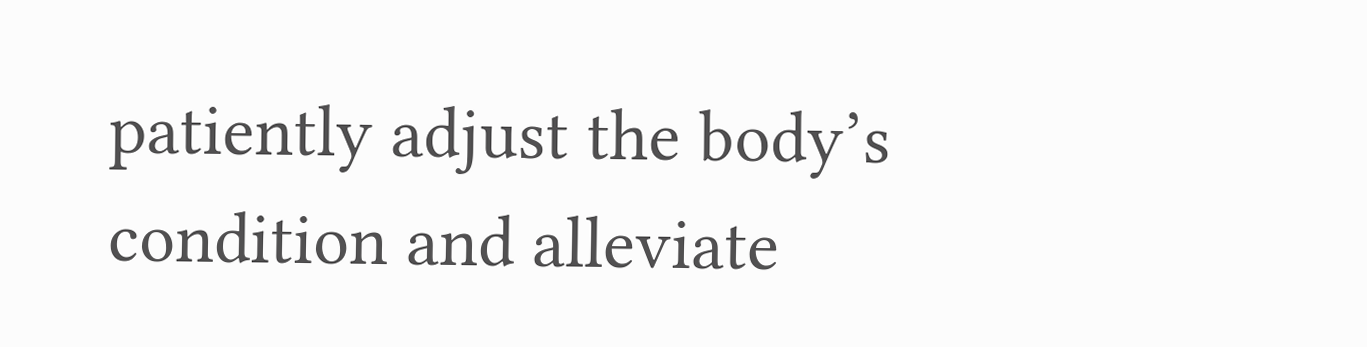patiently adjust the body’s condition and alleviate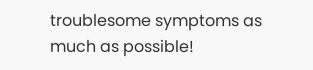troublesome symptoms as much as possible!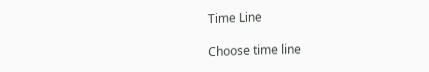Time Line

Choose time line